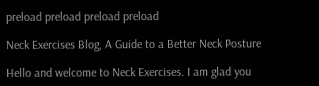preload preload preload preload

Neck Exercises Blog, A Guide to a Better Neck Posture

Hello and welcome to Neck Exercises. I am glad you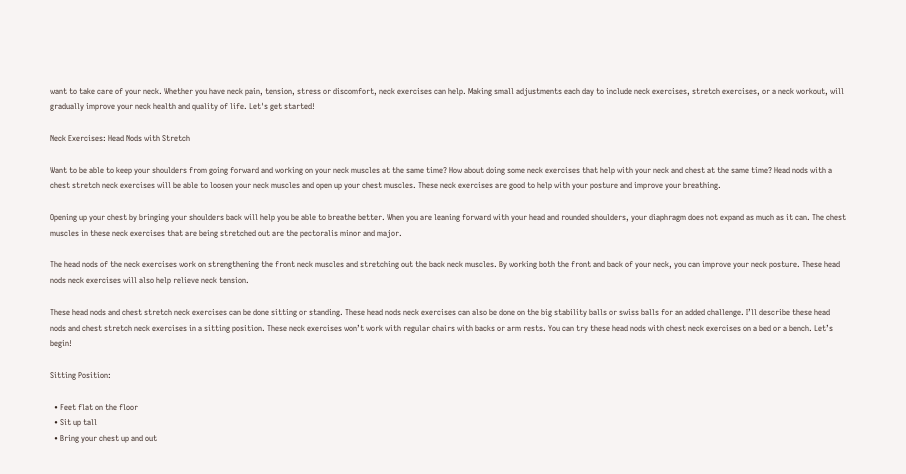want to take care of your neck. Whether you have neck pain, tension, stress or discomfort, neck exercises can help. Making small adjustments each day to include neck exercises, stretch exercises, or a neck workout, will gradually improve your neck health and quality of life. Let's get started!

Neck Exercises: Head Nods with Stretch

Want to be able to keep your shoulders from going forward and working on your neck muscles at the same time? How about doing some neck exercises that help with your neck and chest at the same time? Head nods with a chest stretch neck exercises will be able to loosen your neck muscles and open up your chest muscles. These neck exercises are good to help with your posture and improve your breathing.

Opening up your chest by bringing your shoulders back will help you be able to breathe better. When you are leaning forward with your head and rounded shoulders, your diaphragm does not expand as much as it can. The chest muscles in these neck exercises that are being stretched out are the pectoralis minor and major.

The head nods of the neck exercises work on strengthening the front neck muscles and stretching out the back neck muscles. By working both the front and back of your neck, you can improve your neck posture. These head nods neck exercises will also help relieve neck tension.

These head nods and chest stretch neck exercises can be done sitting or standing. These head nods neck exercises can also be done on the big stability balls or swiss balls for an added challenge. I’ll describe these head nods and chest stretch neck exercises in a sitting position. These neck exercises won’t work with regular chairs with backs or arm rests. You can try these head nods with chest neck exercises on a bed or a bench. Let’s begin!

Sitting Position:

  • Feet flat on the floor
  • Sit up tall
  • Bring your chest up and out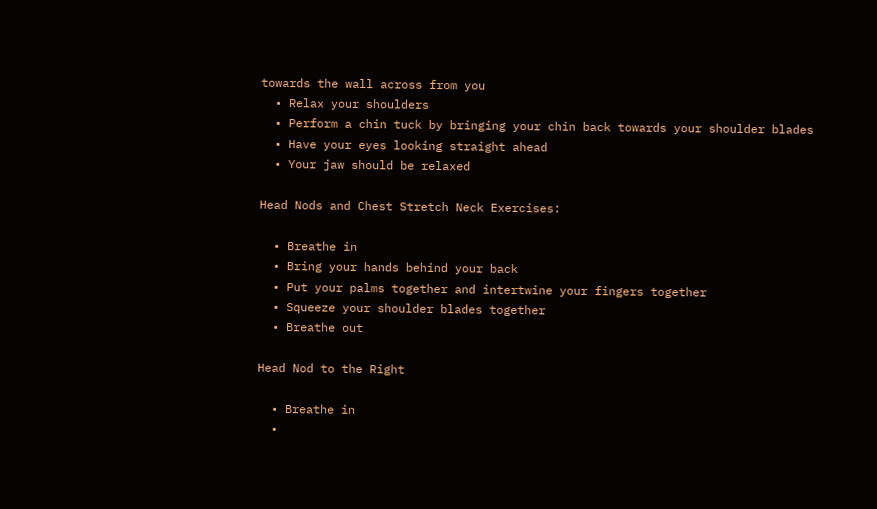towards the wall across from you
  • Relax your shoulders
  • Perform a chin tuck by bringing your chin back towards your shoulder blades
  • Have your eyes looking straight ahead
  • Your jaw should be relaxed

Head Nods and Chest Stretch Neck Exercises:

  • Breathe in
  • Bring your hands behind your back
  • Put your palms together and intertwine your fingers together
  • Squeeze your shoulder blades together
  • Breathe out

Head Nod to the Right

  • Breathe in
  •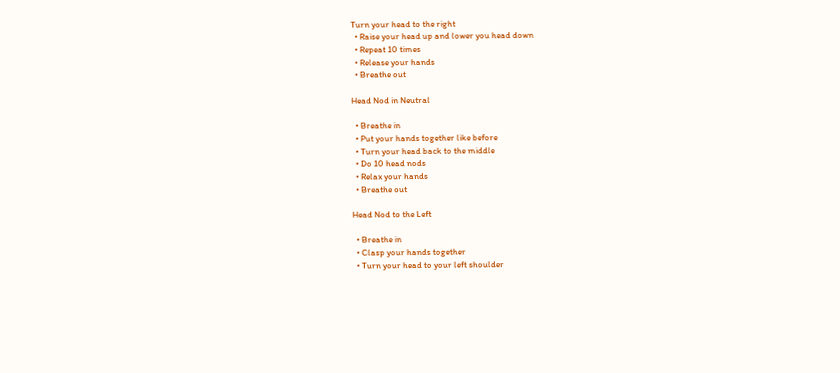Turn your head to the right
  • Raise your head up and lower you head down
  • Repeat 10 times
  • Release your hands
  • Breathe out

Head Nod in Neutral

  • Breathe in
  • Put your hands together like before
  • Turn your head back to the middle
  • Do 10 head nods
  • Relax your hands
  • Breathe out

Head Nod to the Left

  • Breathe in
  • Clasp your hands together
  • Turn your head to your left shoulder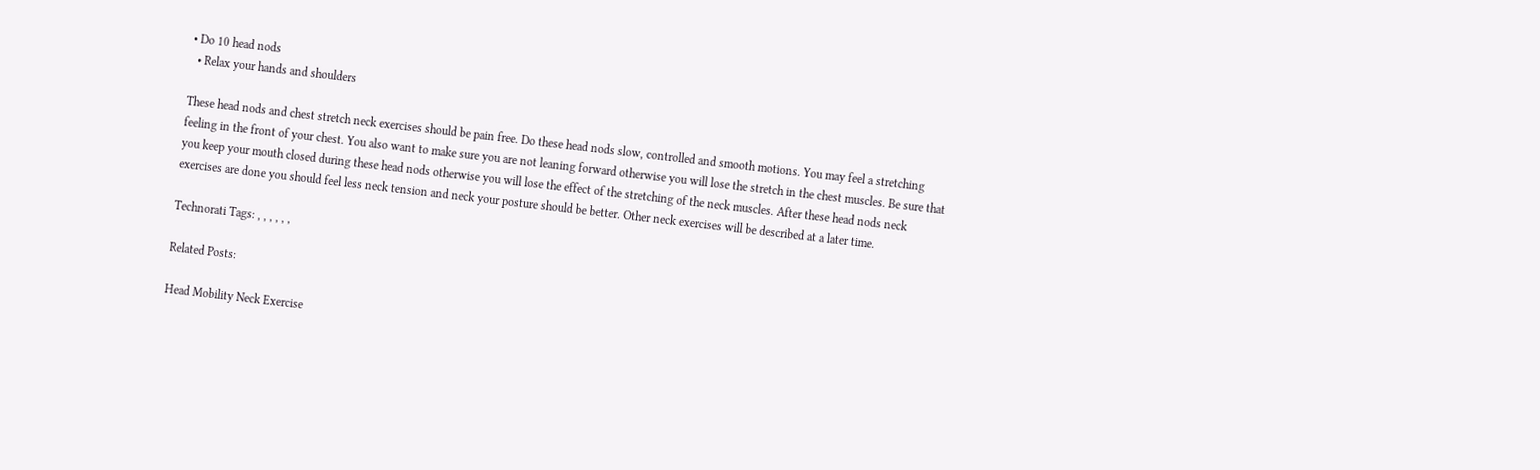• Do 10 head nods
  • Relax your hands and shoulders

These head nods and chest stretch neck exercises should be pain free. Do these head nods slow, controlled and smooth motions. You may feel a stretching feeling in the front of your chest. You also want to make sure you are not leaning forward otherwise you will lose the stretch in the chest muscles. Be sure that you keep your mouth closed during these head nods otherwise you will lose the effect of the stretching of the neck muscles. After these head nods neck exercises are done you should feel less neck tension and neck your posture should be better. Other neck exercises will be described at a later time.

Technorati Tags: , , , , , ,

Related Posts:

Head Mobility Neck Exercise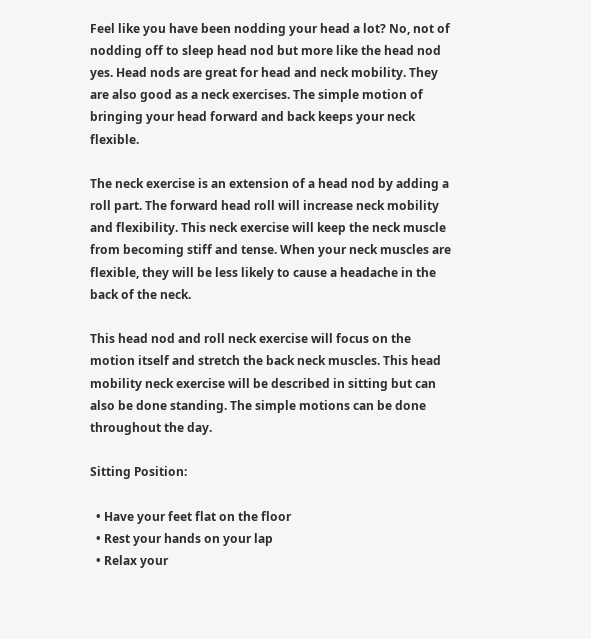Feel like you have been nodding your head a lot? No, not of nodding off to sleep head nod but more like the head nod yes. Head nods are great for head and neck mobility. They are also good as a neck exercises. The simple motion of bringing your head forward and back keeps your neck flexible.

The neck exercise is an extension of a head nod by adding a roll part. The forward head roll will increase neck mobility and flexibility. This neck exercise will keep the neck muscle from becoming stiff and tense. When your neck muscles are flexible, they will be less likely to cause a headache in the back of the neck.

This head nod and roll neck exercise will focus on the motion itself and stretch the back neck muscles. This head mobility neck exercise will be described in sitting but can also be done standing. The simple motions can be done throughout the day.

Sitting Position:

  • Have your feet flat on the floor
  • Rest your hands on your lap
  • Relax your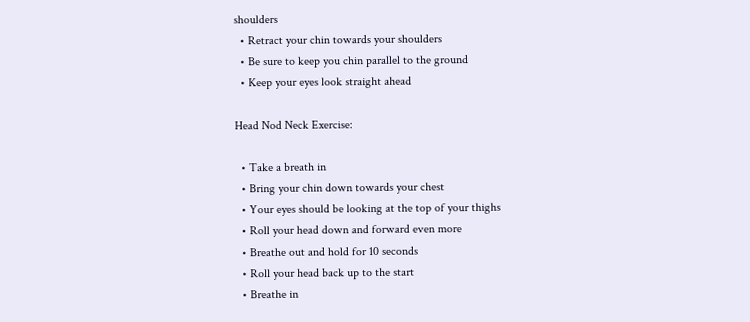shoulders
  • Retract your chin towards your shoulders
  • Be sure to keep you chin parallel to the ground
  • Keep your eyes look straight ahead

Head Nod Neck Exercise:

  • Take a breath in
  • Bring your chin down towards your chest
  • Your eyes should be looking at the top of your thighs
  • Roll your head down and forward even more
  • Breathe out and hold for 10 seconds
  • Roll your head back up to the start
  • Breathe in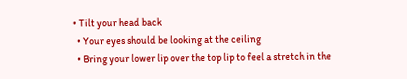• Tilt your head back
  • Your eyes should be looking at the ceiling
  • Bring your lower lip over the top lip to feel a stretch in the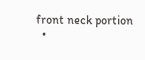front neck portion
  •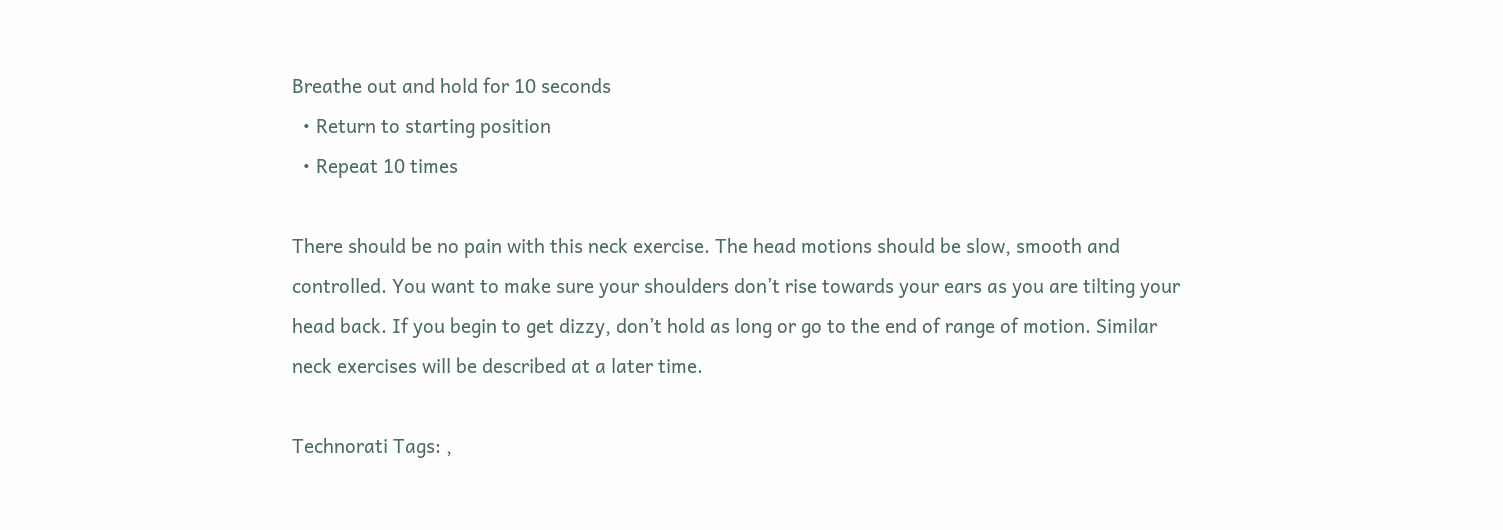Breathe out and hold for 10 seconds
  • Return to starting position
  • Repeat 10 times

There should be no pain with this neck exercise. The head motions should be slow, smooth and controlled. You want to make sure your shoulders don’t rise towards your ears as you are tilting your head back. If you begin to get dizzy, don’t hold as long or go to the end of range of motion. Similar neck exercises will be described at a later time.

Technorati Tags: ,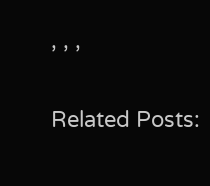, , ,

Related Posts: